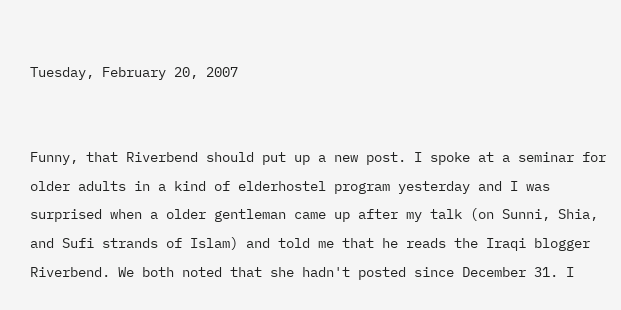Tuesday, February 20, 2007


Funny, that Riverbend should put up a new post. I spoke at a seminar for older adults in a kind of elderhostel program yesterday and I was surprised when a older gentleman came up after my talk (on Sunni, Shia, and Sufi strands of Islam) and told me that he reads the Iraqi blogger Riverbend. We both noted that she hadn't posted since December 31. I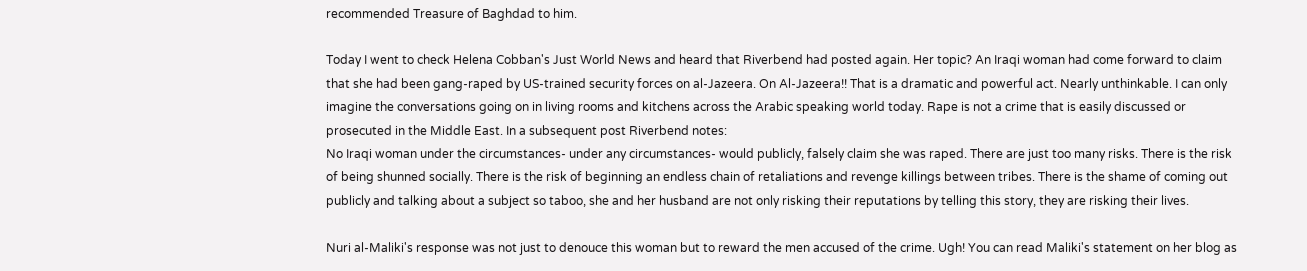recommended Treasure of Baghdad to him.

Today I went to check Helena Cobban's Just World News and heard that Riverbend had posted again. Her topic? An Iraqi woman had come forward to claim that she had been gang-raped by US-trained security forces on al-Jazeera. On Al-Jazeera!! That is a dramatic and powerful act. Nearly unthinkable. I can only imagine the conversations going on in living rooms and kitchens across the Arabic speaking world today. Rape is not a crime that is easily discussed or prosecuted in the Middle East. In a subsequent post Riverbend notes:
No Iraqi woman under the circumstances- under any circumstances- would publicly, falsely claim she was raped. There are just too many risks. There is the risk of being shunned socially. There is the risk of beginning an endless chain of retaliations and revenge killings between tribes. There is the shame of coming out publicly and talking about a subject so taboo, she and her husband are not only risking their reputations by telling this story, they are risking their lives.

Nuri al-Maliki's response was not just to denouce this woman but to reward the men accused of the crime. Ugh! You can read Maliki's statement on her blog as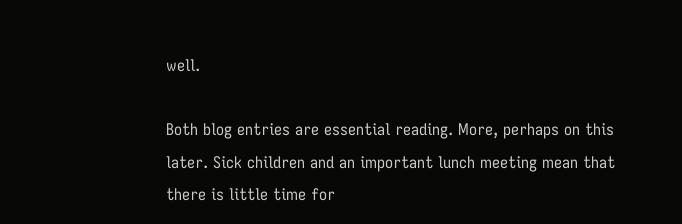well.

Both blog entries are essential reading. More, perhaps on this later. Sick children and an important lunch meeting mean that there is little time for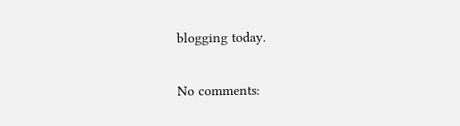blogging today.

No comments: